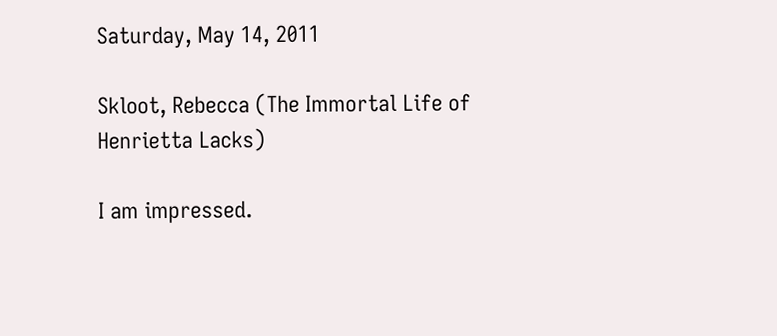Saturday, May 14, 2011

Skloot, Rebecca (The Immortal Life of Henrietta Lacks)

I am impressed.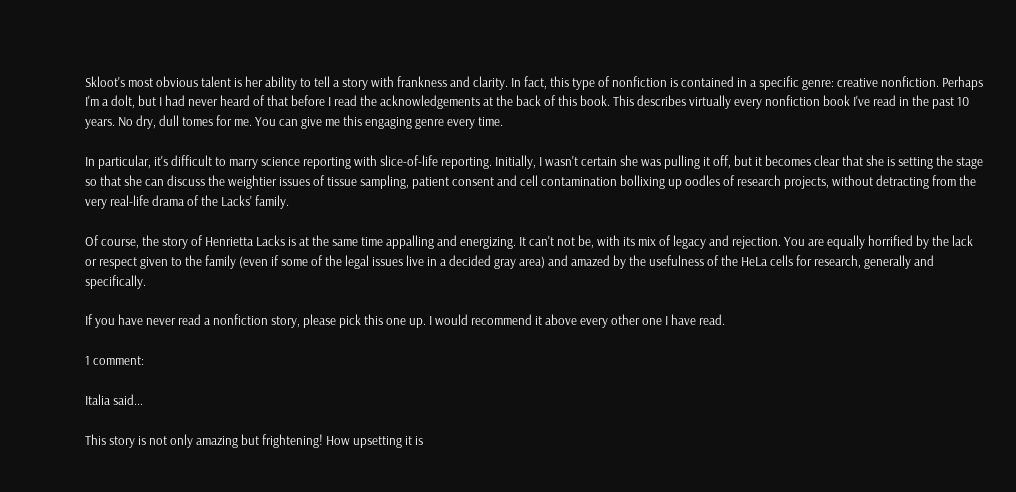Skloot's most obvious talent is her ability to tell a story with frankness and clarity. In fact, this type of nonfiction is contained in a specific genre: creative nonfiction. Perhaps I'm a dolt, but I had never heard of that before I read the acknowledgements at the back of this book. This describes virtually every nonfiction book I've read in the past 10 years. No dry, dull tomes for me. You can give me this engaging genre every time.

In particular, it's difficult to marry science reporting with slice-of-life reporting. Initially, I wasn't certain she was pulling it off, but it becomes clear that she is setting the stage so that she can discuss the weightier issues of tissue sampling, patient consent and cell contamination bollixing up oodles of research projects, without detracting from the very real-life drama of the Lacks' family.

Of course, the story of Henrietta Lacks is at the same time appalling and energizing. It can't not be, with its mix of legacy and rejection. You are equally horrified by the lack or respect given to the family (even if some of the legal issues live in a decided gray area) and amazed by the usefulness of the HeLa cells for research, generally and specifically.

If you have never read a nonfiction story, please pick this one up. I would recommend it above every other one I have read.

1 comment:

Italia said...

This story is not only amazing but frightening! How upsetting it is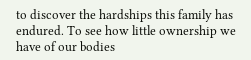to discover the hardships this family has endured. To see how little ownership we have of our bodies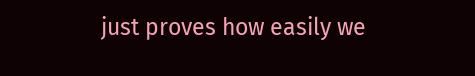just proves how easily we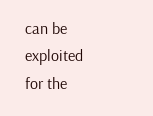can be exploited for the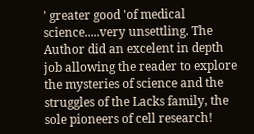' greater good 'of medical science.....very unsettling. The Author did an excelent in depth job allowing the reader to explore the mysteries of science and the struggles of the Lacks family, the sole pioneers of cell research!